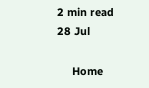2 min read
28 Jul

     Home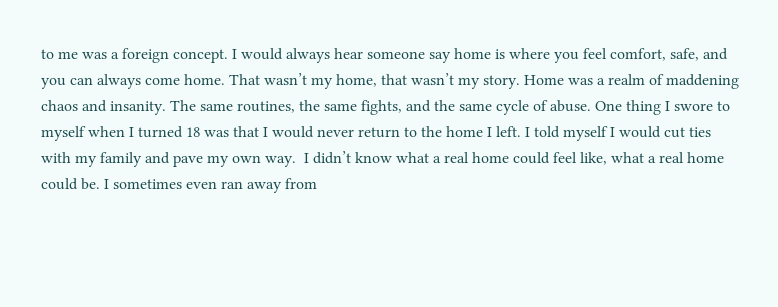to me was a foreign concept. I would always hear someone say home is where you feel comfort, safe, and you can always come home. That wasn’t my home, that wasn’t my story. Home was a realm of maddening chaos and insanity. The same routines, the same fights, and the same cycle of abuse. One thing I swore to myself when I turned 18 was that I would never return to the home I left. I told myself I would cut ties with my family and pave my own way.  I didn’t know what a real home could feel like, what a real home could be. I sometimes even ran away from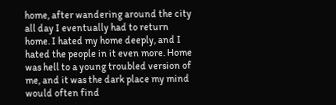home, after wandering around the city all day I eventually had to return home. I hated my home deeply, and I hated the people in it even more. Home was hell to a young troubled version of me, and it was the dark place my mind would often find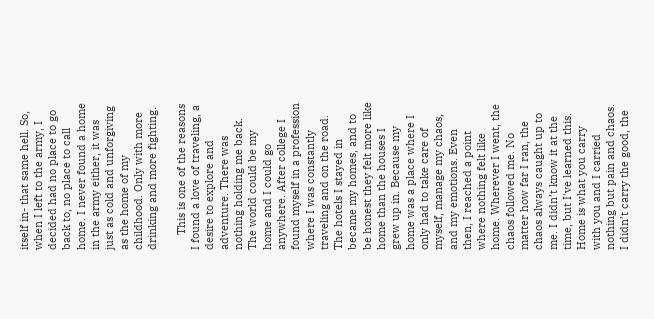itself in- that same hell. So, when I left to the army, I decided had no place to go back to, no place to call home. I never found a home in the army either, it was just as cold and unforgiving as the home of my childhood. Only with more drinking and more fighting.

     This is one of the reasons I found a love of traveling, a desire to explore and adventure. There was nothing holding me back. The world could be my home and I could go anywhere. After college I found myself in a profession where I was constantly traveling and on the road. The hotels I stayed in became my homes, and to be honest they felt more like home than the houses I grew up in. Because my home was a place where I only had to take care of myself, manage my chaos, and my emotions. Even then, I reached a point where nothing felt like home. Wherever I went, the chaos followed me. No matter how far I ran, the chaos always caught up to me. I didn’t know it at the time, but I've learned this.  Home is what you carry with you and I carried nothing but pain and chaos. I didn’t carry the good, the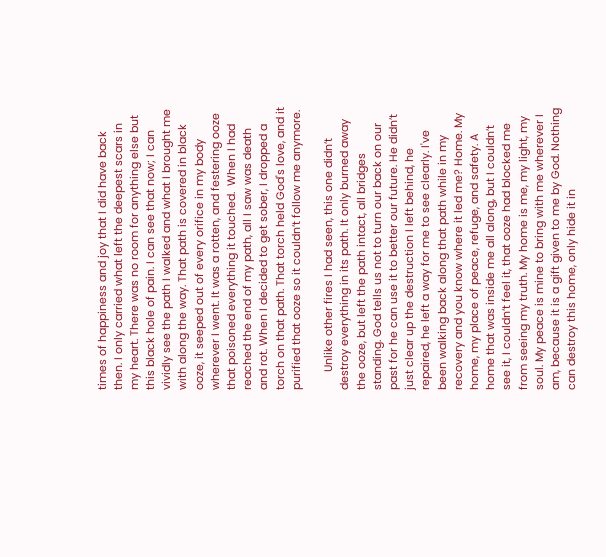times of happiness and joy that I did have back then. I only carried what left the deepest scars in my heart. There was no room for anything else but this black hole of pain. I can see that now; I can vividly see the path I walked and what I brought me with along the way. That path is covered in black ooze, it seeped out of every orifice in my body wherever I went. It was a rotten, and festering ooze that poisoned everything it touched.  When I had reached the end of my path, all I saw was death and rot. When I decided to get sober, I dropped a torch on that path. That torch held God's love, and it purified that ooze so it couldn’t follow me anymore.

      Unlike other fires I had seen, this one didn’t destroy everything in its path. It only burned away the ooze, but left the path intact, all bridges standing. God tells us not to turn our back on our past for he can use it to better our future. He didn’t just clear up the destruction I left behind, he repaired, he left a way for me to see clearly. I've been walking back along that path while in my recovery and you know where it led me? Home. My home, my place of peace, refuge, and safety. A home that was inside me all along, but I couldn’t see it, I couldn’t feel it, that ooze had blocked me from seeing my truth. My home is me, my light, my soul. My peace is mine to bring with me wherever I am, because it is a gift given to me by God. Nothing can destroy this home, only hide it in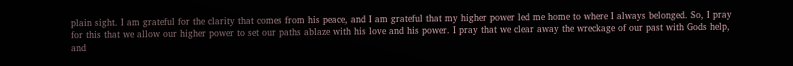plain sight. I am grateful for the clarity that comes from his peace, and I am grateful that my higher power led me home to where I always belonged. So, I pray for this that we allow our higher power to set our paths ablaze with his love and his power. I pray that we clear away the wreckage of our past with Gods help, and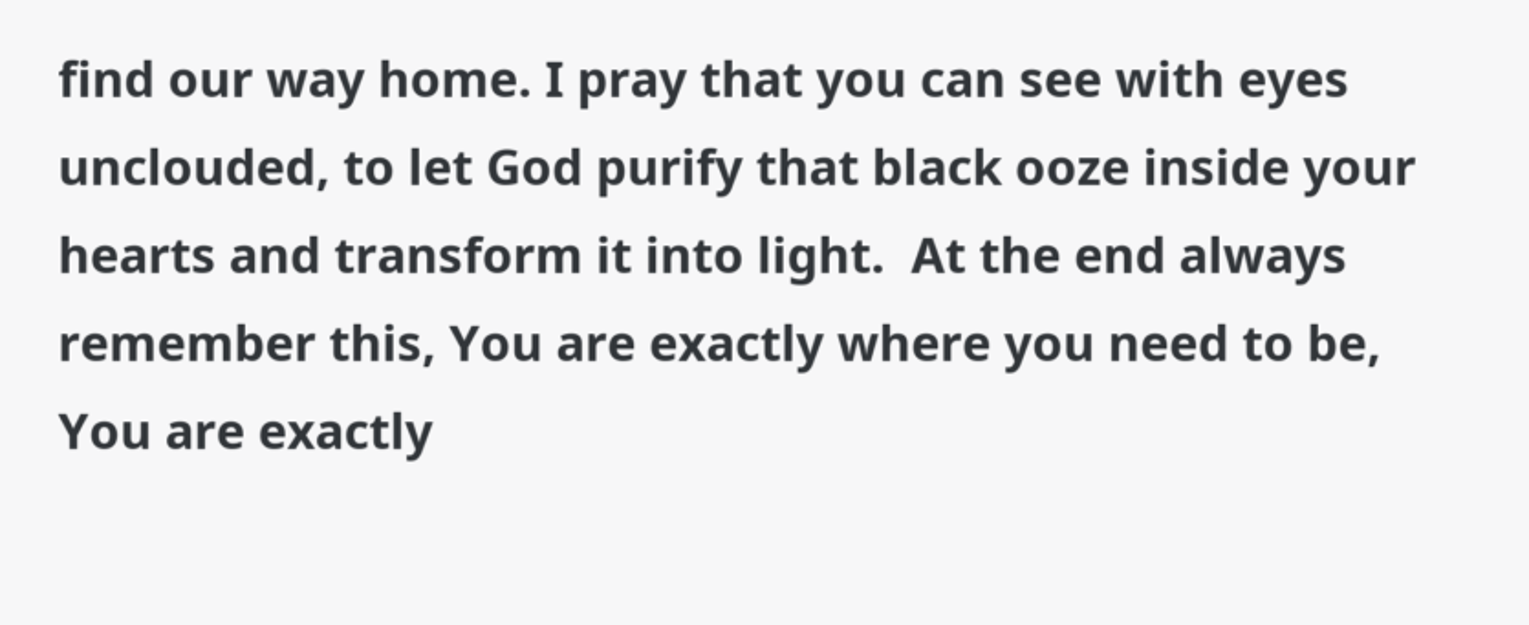find our way home. I pray that you can see with eyes unclouded, to let God purify that black ooze inside your hearts and transform it into light.  At the end always remember this, You are exactly where you need to be, You are exactly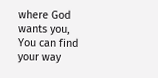where God wants you, You can find your way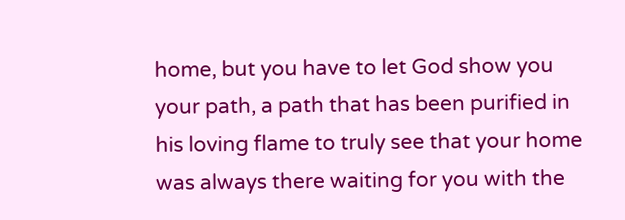home, but you have to let God show you your path, a path that has been purified in his loving flame to truly see that your home was always there waiting for you with the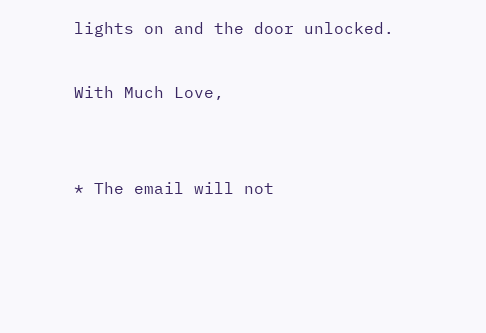lights on and the door unlocked.

With Much Love,


* The email will not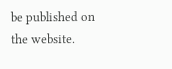be published on the website.